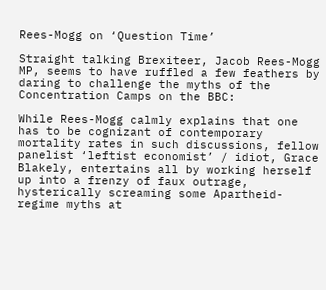Rees-Mogg on ‘Question Time’

Straight talking Brexiteer, Jacob Rees-Mogg MP, seems to have ruffled a few feathers by daring to challenge the myths of the Concentration Camps on the BBC:

While Rees-Mogg calmly explains that one has to be cognizant of contemporary mortality rates in such discussions, fellow panelist ‘leftist economist’ / idiot, Grace Blakely, entertains all by working herself up into a frenzy of faux outrage, hysterically screaming some Apartheid-regime myths at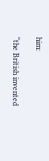him:

“the British invented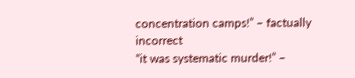concentration camps!” – factually incorrect
“it was systematic murder!” –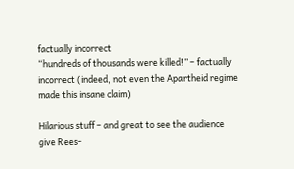factually incorrect
“hundreds of thousands were killed!” – factually incorrect (indeed, not even the Apartheid regime made this insane claim)

Hilarious stuff – and great to see the audience give Rees-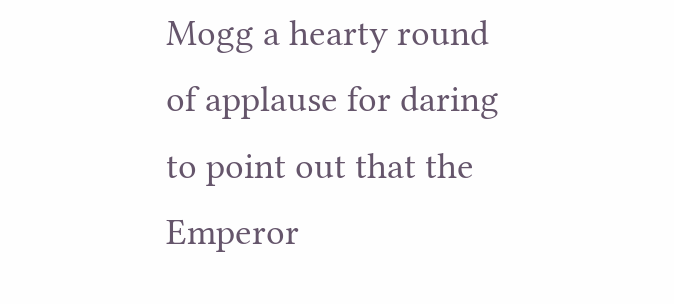Mogg a hearty round of applause for daring to point out that the Emperor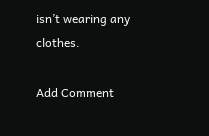isn’t wearing any clothes.

Add Comment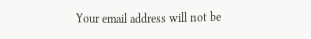Your email address will not be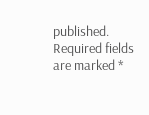published. Required fields are marked *